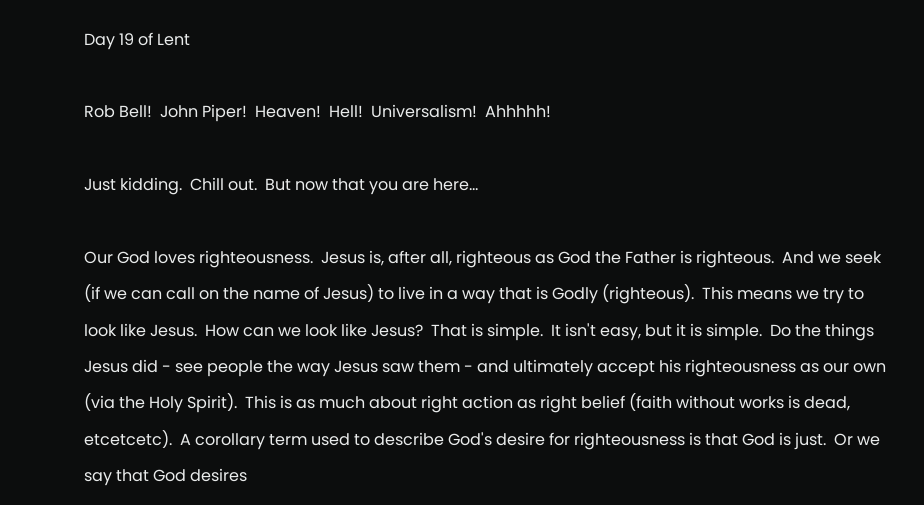Day 19 of Lent

Rob Bell!  John Piper!  Heaven!  Hell!  Universalism!  Ahhhhh!

Just kidding.  Chill out.  But now that you are here...

Our God loves righteousness.  Jesus is, after all, righteous as God the Father is righteous.  And we seek (if we can call on the name of Jesus) to live in a way that is Godly (righteous).  This means we try to look like Jesus.  How can we look like Jesus?  That is simple.  It isn't easy, but it is simple.  Do the things Jesus did - see people the way Jesus saw them - and ultimately accept his righteousness as our own (via the Holy Spirit).  This is as much about right action as right belief (faith without works is dead, etcetcetc).  A corollary term used to describe God's desire for righteousness is that God is just.  Or we say that God desires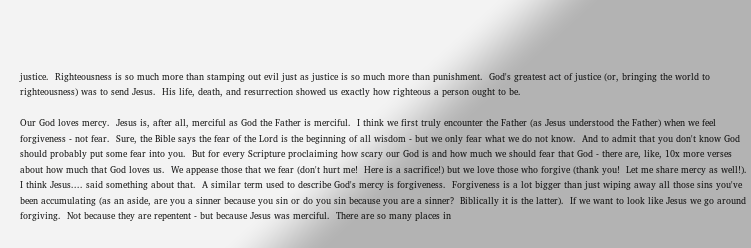justice.  Righteousness is so much more than stamping out evil just as justice is so much more than punishment.  God's greatest act of justice (or, bringing the world to righteousness) was to send Jesus.  His life, death, and resurrection showed us exactly how righteous a person ought to be.

Our God loves mercy.  Jesus is, after all, merciful as God the Father is merciful.  I think we first truly encounter the Father (as Jesus understood the Father) when we feel forgiveness - not fear.  Sure, the Bible says the fear of the Lord is the beginning of all wisdom - but we only fear what we do not know.  And to admit that you don't know God should probably put some fear into you.  But for every Scripture proclaiming how scary our God is and how much we should fear that God - there are, like, 10x more verses about how much that God loves us.  We appease those that we fear (don't hurt me!  Here is a sacrifice!) but we love those who forgive (thank you!  Let me share mercy as well!).  I think Jesus.... said something about that.  A similar term used to describe God's mercy is forgiveness.  Forgiveness is a lot bigger than just wiping away all those sins you've been accumulating (as an aside, are you a sinner because you sin or do you sin because you are a sinner?  Biblically it is the latter).  If we want to look like Jesus we go around forgiving.  Not because they are repentent - but because Jesus was merciful.  There are so many places in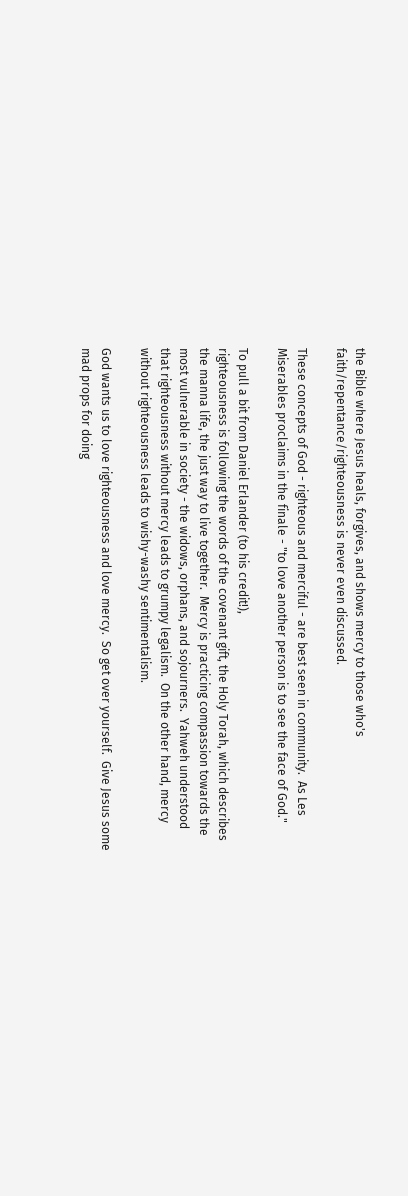the Bible where Jesus heals, forgives, and shows mercy to those who's faith/repentance/righteousness is never even discussed.

These concepts of God - righteous and merciful - are best seen in community.  As Les Miserables proclaims in the finale - "to love another person is to see the face of God."

To pull a bit from Daniel Erlander (to his credit!),
righteousness is following the words of the covenant gift, the Holy Torah, which describes the manna life, the just way to live together.  Mercy is practicing compassion towards the most vulnerable in society - the widows, orphans, and sojourners.  Yahweh understood that righteousness without mercy leads to grumpy legalism.  On the other hand, mercy without righteousness leads to wishy-washy sentimentalism.

God wants us to love righteousness and love mercy.  So get over yourself.  Give Jesus some mad props for doing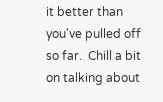it better than you've pulled off so far.  Chill a bit on talking about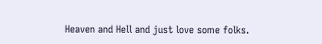Heaven and Hell and just love some folks.